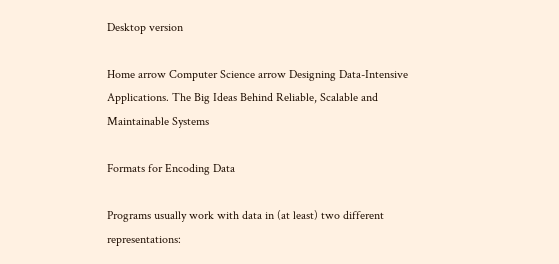Desktop version

Home arrow Computer Science arrow Designing Data-Intensive Applications. The Big Ideas Behind Reliable, Scalable and Maintainable Systems

Formats for Encoding Data

Programs usually work with data in (at least) two different representations: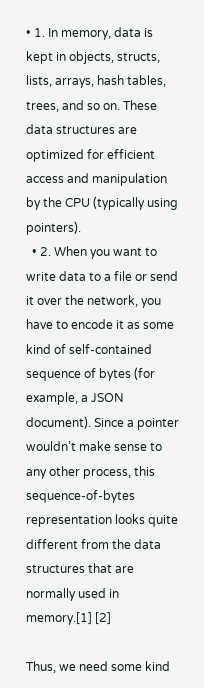• 1. In memory, data is kept in objects, structs, lists, arrays, hash tables, trees, and so on. These data structures are optimized for efficient access and manipulation by the CPU (typically using pointers).
  • 2. When you want to write data to a file or send it over the network, you have to encode it as some kind of self-contained sequence of bytes (for example, a JSON document). Since a pointer wouldn’t make sense to any other process, this sequence-of-bytes representation looks quite different from the data structures that are normally used in memory.[1] [2]

Thus, we need some kind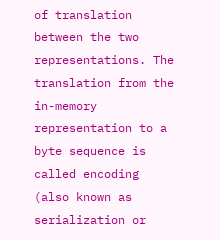of translation between the two representations. The translation from the in-memory representation to a byte sequence is called encoding (also known as serialization or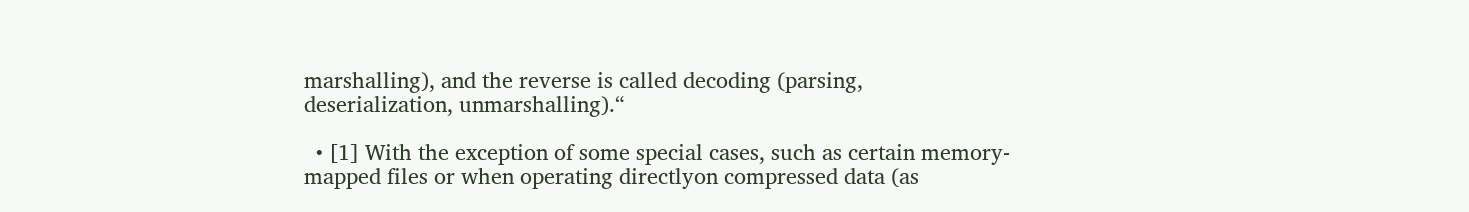marshalling), and the reverse is called decoding (parsing, deserialization, unmarshalling).“

  • [1] With the exception of some special cases, such as certain memory-mapped files or when operating directlyon compressed data (as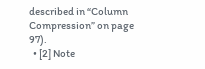described in “Column Compression” on page 97).
  • [2] Note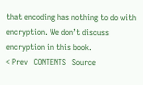that encoding has nothing to do with encryption. We don’t discuss encryption in this book.
< Prev   CONTENTS   Source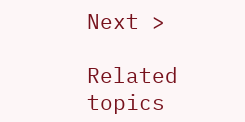Next >

Related topics